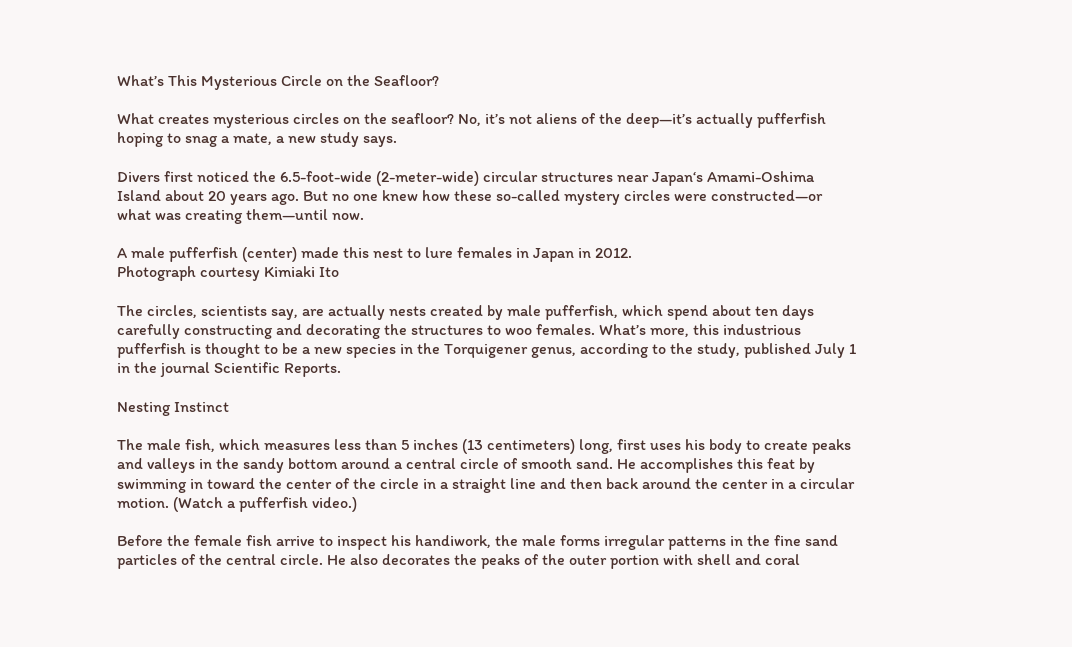What’s This Mysterious Circle on the Seafloor?

What creates mysterious circles on the seafloor? No, it’s not aliens of the deep—it’s actually pufferfish hoping to snag a mate, a new study says.

Divers first noticed the 6.5-foot-wide (2-meter-wide) circular structures near Japan‘s Amami-Oshima Island about 20 years ago. But no one knew how these so-called mystery circles were constructed—or what was creating them—until now.

A male pufferfish (center) made this nest to lure females in Japan in 2012.
Photograph courtesy Kimiaki Ito

The circles, scientists say, are actually nests created by male pufferfish, which spend about ten days carefully constructing and decorating the structures to woo females. What’s more, this industrious pufferfish is thought to be a new species in the Torquigener genus, according to the study, published July 1 in the journal Scientific Reports.

Nesting Instinct

The male fish, which measures less than 5 inches (13 centimeters) long, first uses his body to create peaks and valleys in the sandy bottom around a central circle of smooth sand. He accomplishes this feat by swimming in toward the center of the circle in a straight line and then back around the center in a circular motion. (Watch a pufferfish video.)

Before the female fish arrive to inspect his handiwork, the male forms irregular patterns in the fine sand particles of the central circle. He also decorates the peaks of the outer portion with shell and coral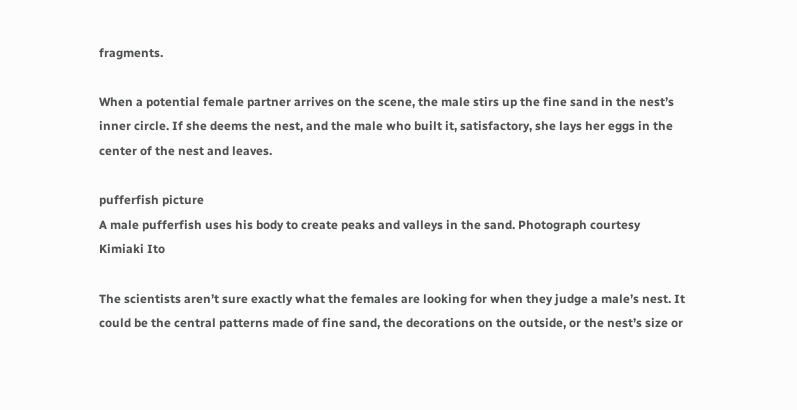fragments.

When a potential female partner arrives on the scene, the male stirs up the fine sand in the nest’s inner circle. If she deems the nest, and the male who built it, satisfactory, she lays her eggs in the center of the nest and leaves.

pufferfish picture
A male pufferfish uses his body to create peaks and valleys in the sand. Photograph courtesy Kimiaki Ito

The scientists aren’t sure exactly what the females are looking for when they judge a male’s nest. It could be the central patterns made of fine sand, the decorations on the outside, or the nest’s size or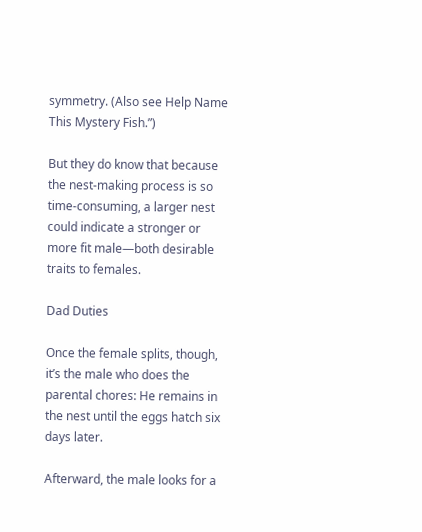symmetry. (Also see Help Name This Mystery Fish.”)

But they do know that because the nest-making process is so time-consuming, a larger nest could indicate a stronger or more fit male—both desirable traits to females.

Dad Duties

Once the female splits, though, it’s the male who does the parental chores: He remains in the nest until the eggs hatch six days later.

Afterward, the male looks for a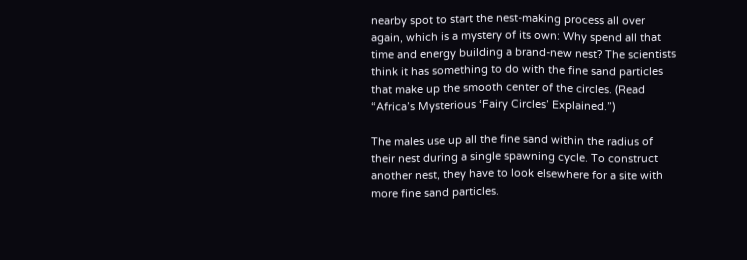nearby spot to start the nest-making process all over again, which is a mystery of its own: Why spend all that time and energy building a brand-new nest? The scientists think it has something to do with the fine sand particles that make up the smooth center of the circles. (Read “Africa’s Mysterious ‘Fairy Circles’ Explained.”)

The males use up all the fine sand within the radius of their nest during a single spawning cycle. To construct another nest, they have to look elsewhere for a site with more fine sand particles.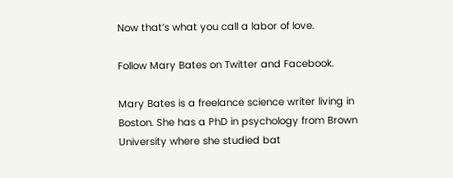Now that’s what you call a labor of love.

Follow Mary Bates on Twitter and Facebook.

Mary Bates is a freelance science writer living in Boston. She has a PhD in psychology from Brown University where she studied bat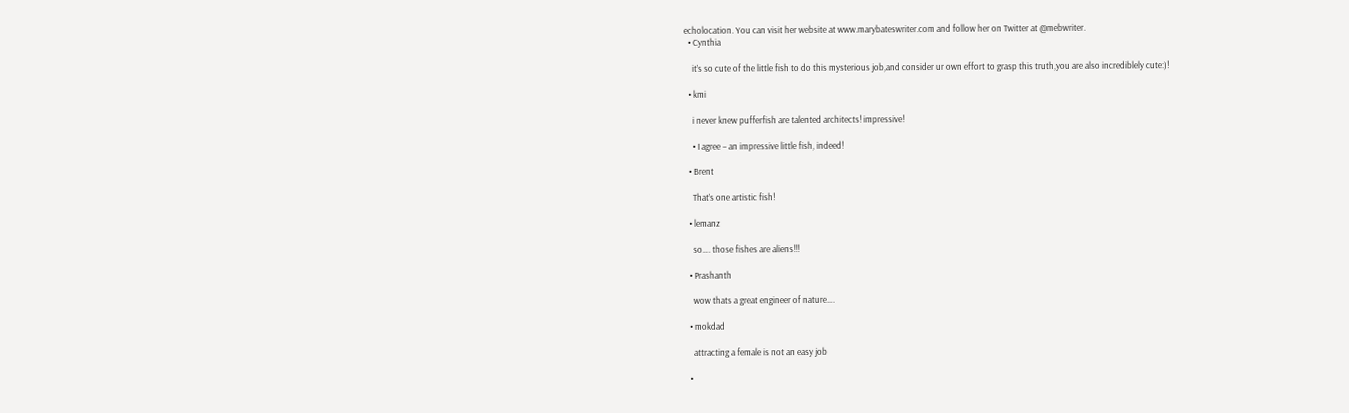echolocation. You can visit her website at www.marybateswriter.com and follow her on Twitter at @mebwriter.
  • Cynthia

    it’s so cute of the little fish to do this mysterious job,and consider ur own effort to grasp this truth,you are also incrediblely cute:)!

  • kmi

    i never knew pufferfish are talented architects! impressive!

    • I agree – an impressive little fish, indeed!

  • Brent

    That’s one artistic fish!

  • lemanz

    so…. those fishes are aliens!!!

  • Prashanth

    wow thats a great engineer of nature….

  • mokdad

    attracting a female is not an easy job

  •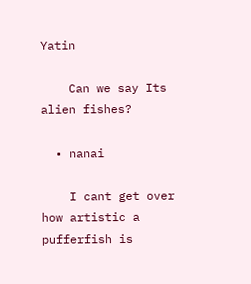Yatin

    Can we say Its alien fishes?

  • nanai

    I cant get over how artistic a pufferfish is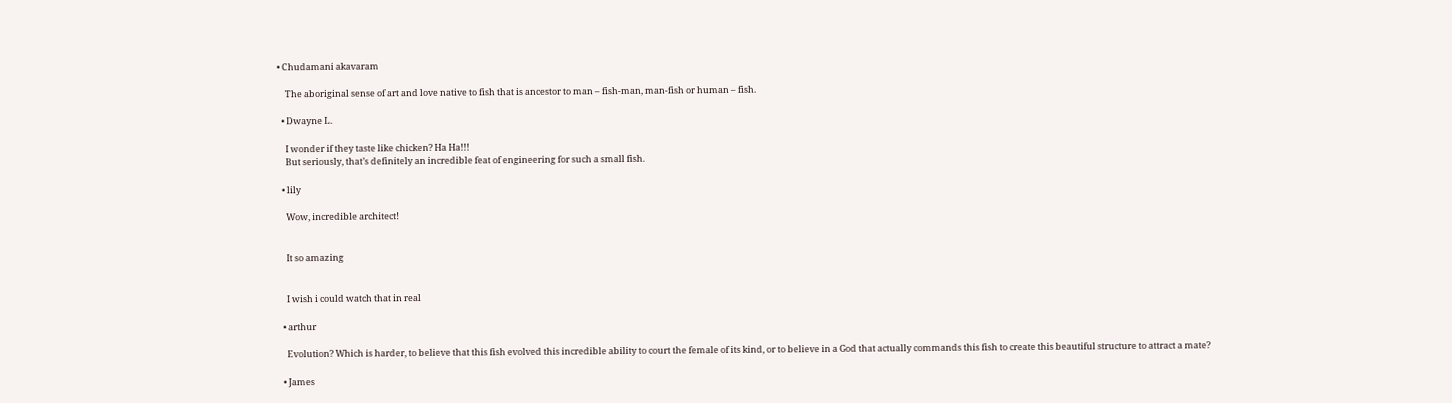• Chudamani akavaram

    The aboriginal sense of art and love native to fish that is ancestor to man – fish-man, man-fish or human – fish.

  • Dwayne L.

    I wonder if they taste like chicken? Ha Ha!!!
    But seriously, that’s definitely an incredible feat of engineering for such a small fish.

  • lily

    Wow, incredible architect!


    It so amazing


    I wish i could watch that in real

  • arthur

    Evolution? Which is harder, to believe that this fish evolved this incredible ability to court the female of its kind, or to believe in a God that actually commands this fish to create this beautiful structure to attract a mate?

  • James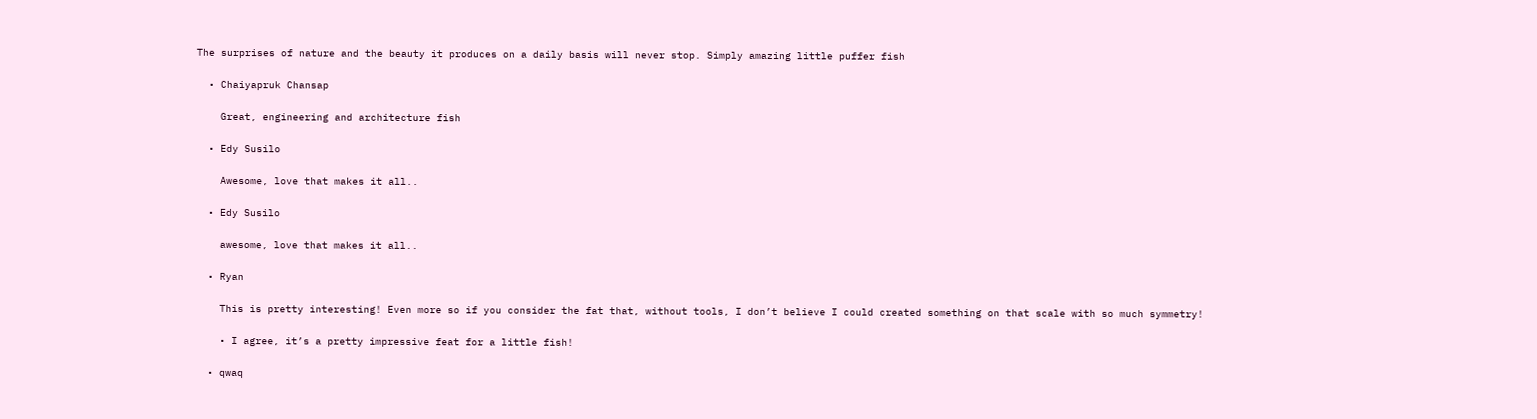The surprises of nature and the beauty it produces on a daily basis will never stop. Simply amazing little puffer fish

  • Chaiyapruk Chansap

    Great, engineering and architecture fish

  • Edy Susilo

    Awesome, love that makes it all..

  • Edy Susilo

    awesome, love that makes it all..

  • Ryan

    This is pretty interesting! Even more so if you consider the fat that, without tools, I don’t believe I could created something on that scale with so much symmetry!

    • I agree, it’s a pretty impressive feat for a little fish!

  • qwaq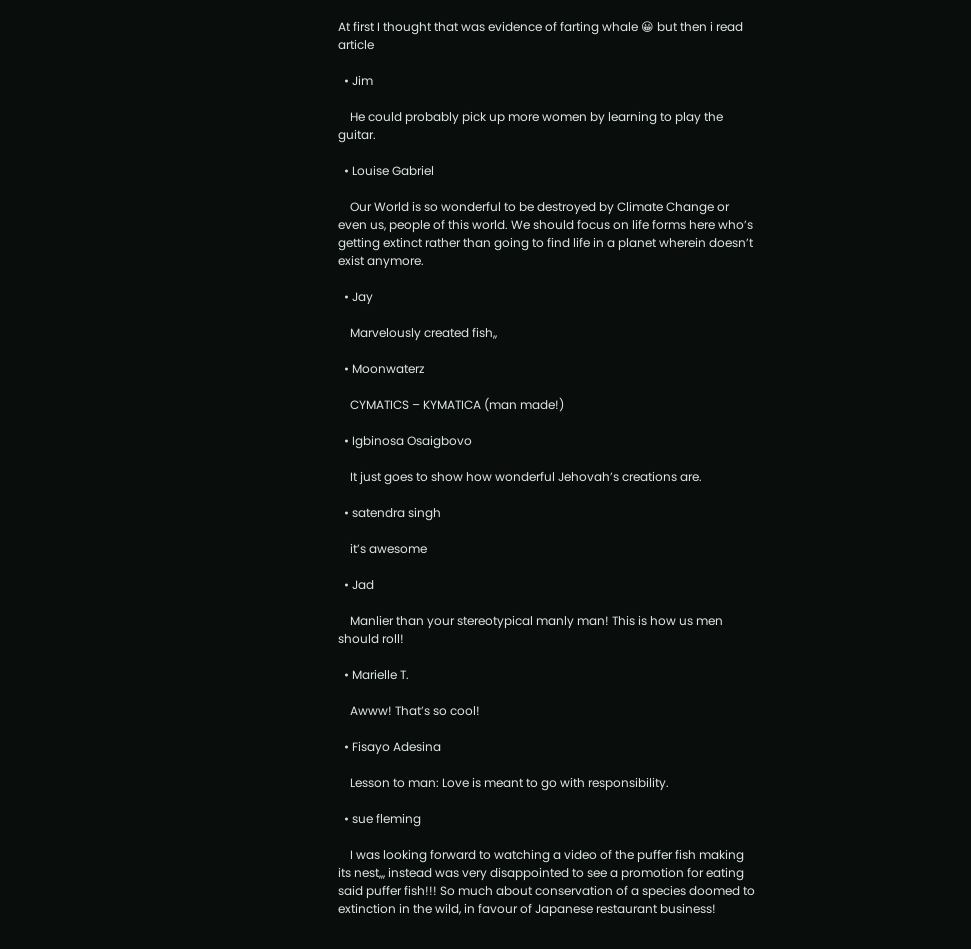At first I thought that was evidence of farting whale 😀 but then i read article

  • Jim

    He could probably pick up more women by learning to play the guitar.

  • Louise Gabriel

    Our World is so wonderful to be destroyed by Climate Change or even us, people of this world. We should focus on life forms here who’s getting extinct rather than going to find life in a planet wherein doesn’t exist anymore.

  • Jay

    Marvelously created fish,,

  • Moonwaterz

    CYMATICS – KYMATICA (man made!)

  • Igbinosa Osaigbovo

    It just goes to show how wonderful Jehovah’s creations are.

  • satendra singh

    it’s awesome

  • Jad

    Manlier than your stereotypical manly man! This is how us men should roll!

  • Marielle T.

    Awww! That’s so cool!

  • Fisayo Adesina

    Lesson to man: Love is meant to go with responsibility.

  • sue fleming

    I was looking forward to watching a video of the puffer fish making its nest,,, instead was very disappointed to see a promotion for eating said puffer fish!!! So much about conservation of a species doomed to extinction in the wild, in favour of Japanese restaurant business!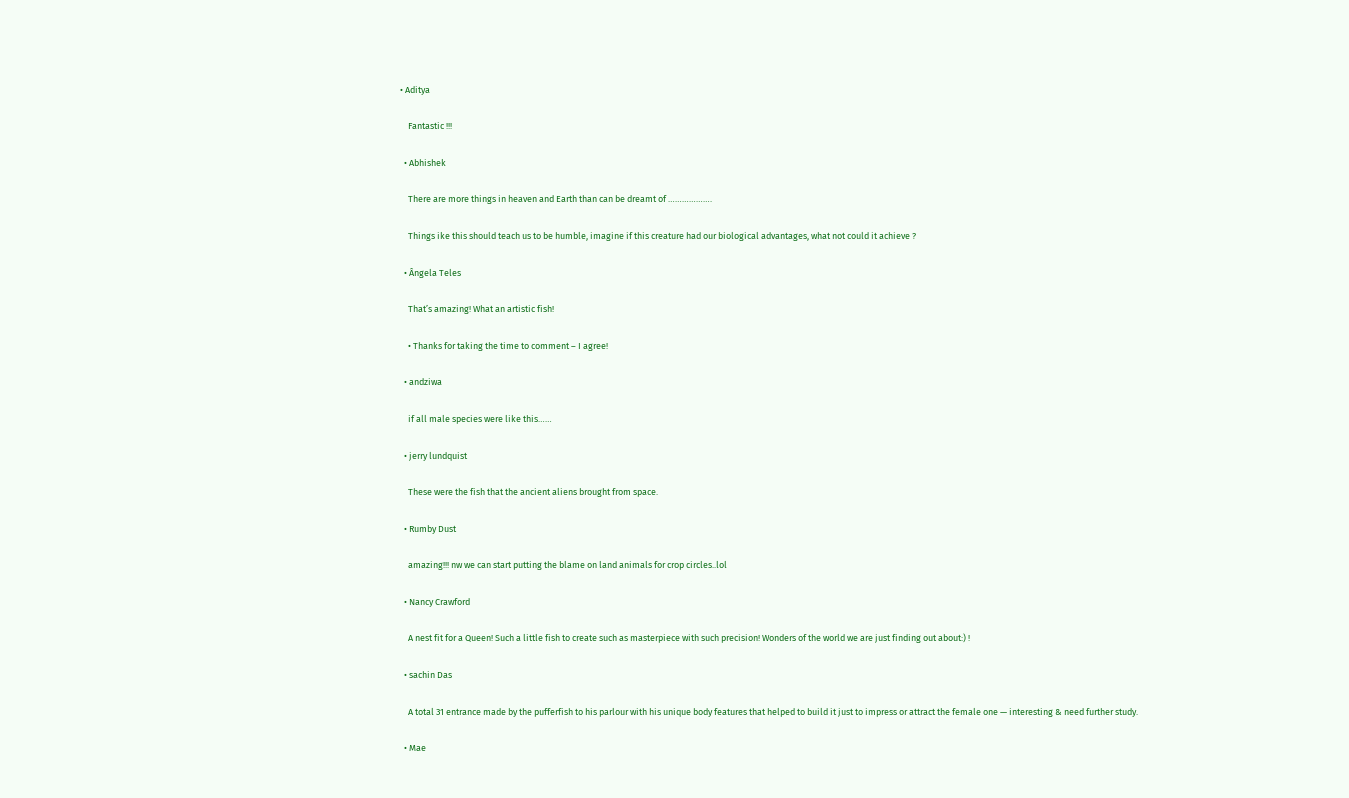• Aditya

    Fantastic !!!

  • Abhishek

    There are more things in heaven and Earth than can be dreamt of ……………….

    Things ike this should teach us to be humble, imagine if this creature had our biological advantages, what not could it achieve ?

  • Ângela Teles

    That’s amazing! What an artistic fish!

    • Thanks for taking the time to comment – I agree!

  • andziwa

    if all male species were like this……

  • jerry lundquist

    These were the fish that the ancient aliens brought from space.

  • Rumby Dust

    amazing!!! nw we can start putting the blame on land animals for crop circles..lol

  • Nancy Crawford

    A nest fit for a Queen! Such a little fish to create such as masterpiece with such precision! Wonders of the world we are just finding out about:) !

  • sachin Das

    A total 31 entrance made by the pufferfish to his parlour with his unique body features that helped to build it just to impress or attract the female one — interesting & need further study.

  • Mae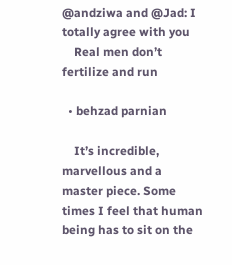@andziwa and @Jad: I totally agree with you
    Real men don’t fertilize and run

  • behzad parnian

    It’s incredible, marvellous and a master piece. Some times I feel that human being has to sit on the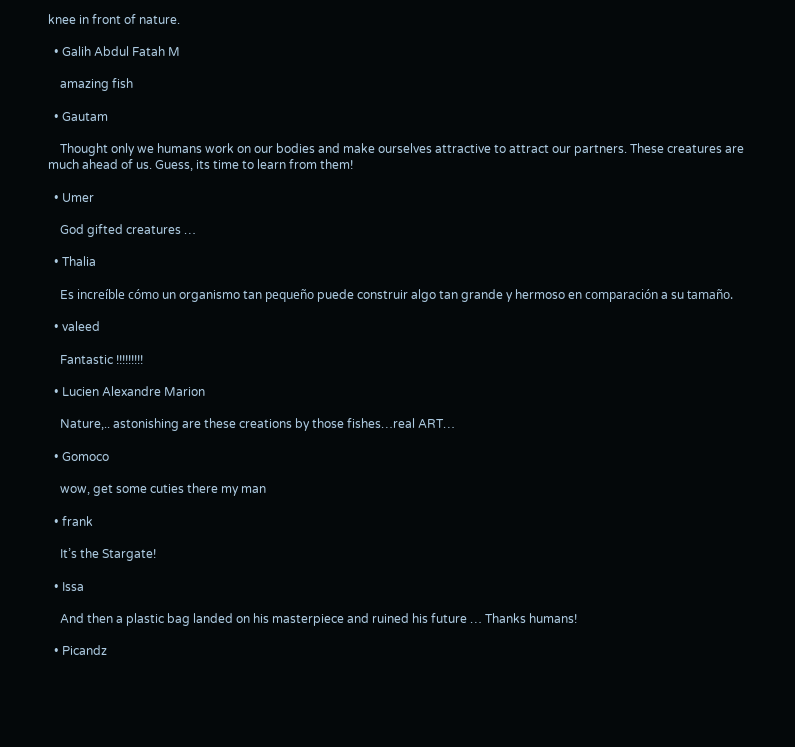knee in front of nature.

  • Galih Abdul Fatah M

    amazing fish

  • Gautam

    Thought only we humans work on our bodies and make ourselves attractive to attract our partners. These creatures are much ahead of us. Guess, its time to learn from them!

  • Umer

    God gifted creatures …

  • Thalia

    Es increíble cómo un organismo tan pequeño puede construir algo tan grande y hermoso en comparación a su tamaño.

  • valeed

    Fantastic !!!!!!!!!

  • Lucien Alexandre Marion

    Nature,.. astonishing are these creations by those fishes…real ART…

  • Gomoco

    wow, get some cuties there my man

  • frank

    It’s the Stargate!

  • Issa

    And then a plastic bag landed on his masterpiece and ruined his future … Thanks humans!

  • Picandz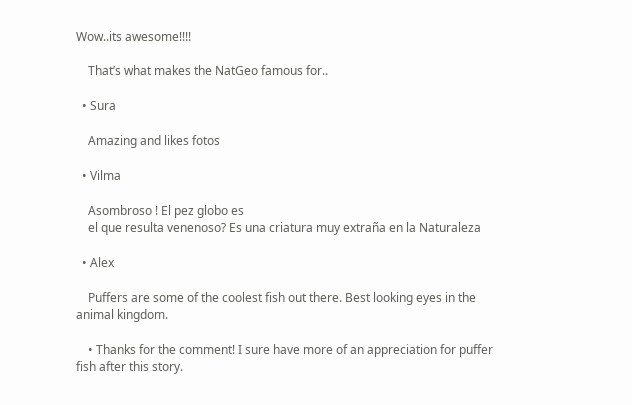Wow..its awesome!!!!

    That’s what makes the NatGeo famous for..

  • Sura

    Amazing and likes fotos

  • Vilma

    Asombroso ! El pez globo es
    el que resulta venenoso? Es una criatura muy extraña en la Naturaleza

  • Alex

    Puffers are some of the coolest fish out there. Best looking eyes in the animal kingdom.

    • Thanks for the comment! I sure have more of an appreciation for puffer fish after this story.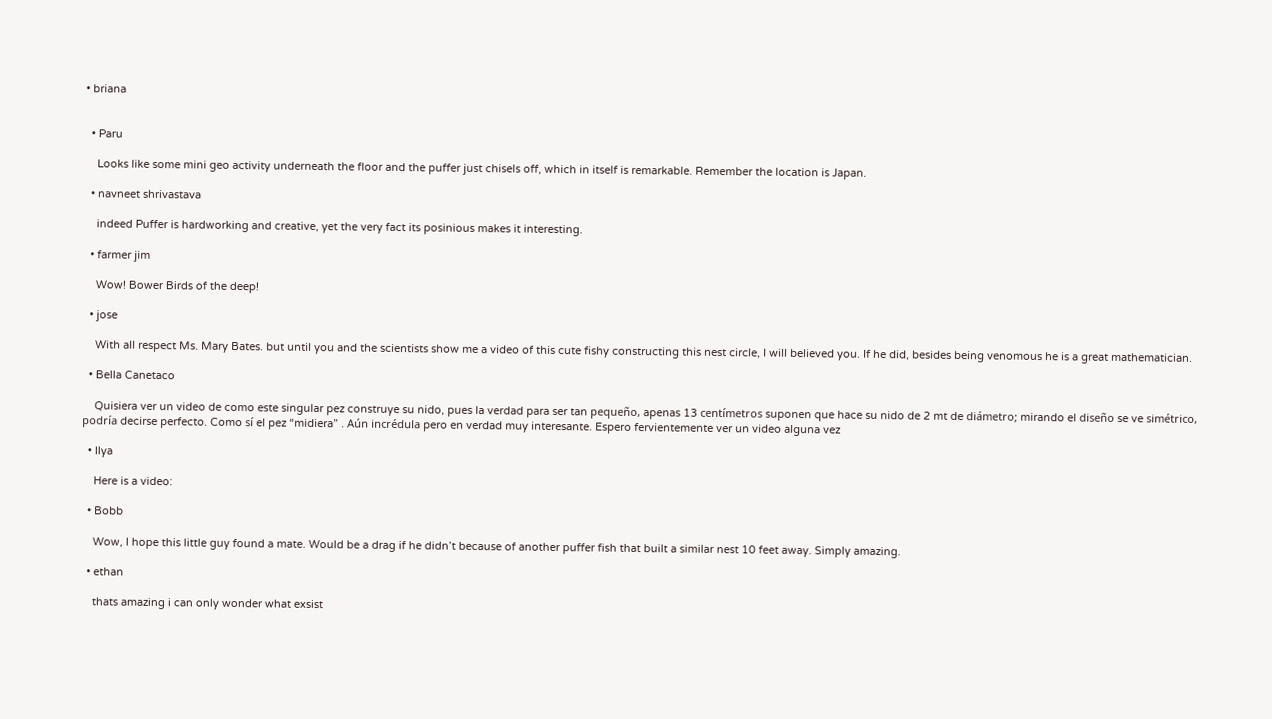• briana


  • Paru

    Looks like some mini geo activity underneath the floor and the puffer just chisels off, which in itself is remarkable. Remember the location is Japan.

  • navneet shrivastava

    indeed Puffer is hardworking and creative, yet the very fact its posinious makes it interesting.

  • farmer jim

    Wow! Bower Birds of the deep!

  • jose

    With all respect Ms. Mary Bates. but until you and the scientists show me a video of this cute fishy constructing this nest circle, I will believed you. If he did, besides being venomous he is a great mathematician.

  • Bella Canetaco

    Quisiera ver un video de como este singular pez construye su nido, pues la verdad para ser tan pequeño, apenas 13 centímetros suponen que hace su nido de 2 mt de diámetro; mirando el diseño se ve simétrico, podría decirse perfecto. Como sí el pez “midiera” . Aún incrédula pero en verdad muy interesante. Espero fervientemente ver un video alguna vez

  • Ilya

    Here is a video:

  • Bobb

    Wow, I hope this little guy found a mate. Would be a drag if he didn’t because of another puffer fish that built a similar nest 10 feet away. Simply amazing.

  • ethan

    thats amazing i can only wonder what exsist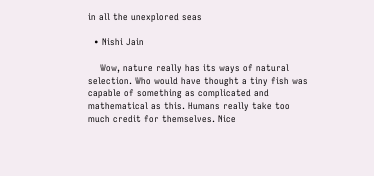in all the unexplored seas

  • Nishi Jain

    Wow, nature really has its ways of natural selection. Who would have thought a tiny fish was capable of something as complicated and mathematical as this. Humans really take too much credit for themselves. Nice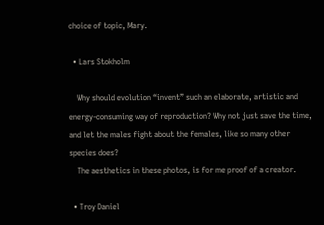choice of topic, Mary.

  • Lars Stokholm

    Why should evolution “invent” such an elaborate, artistic and energy-consuming way of reproduction? Why not just save the time, and let the males fight about the females, like so many other species does?
    The aesthetics in these photos, is for me proof of a creator.

  • Troy Daniel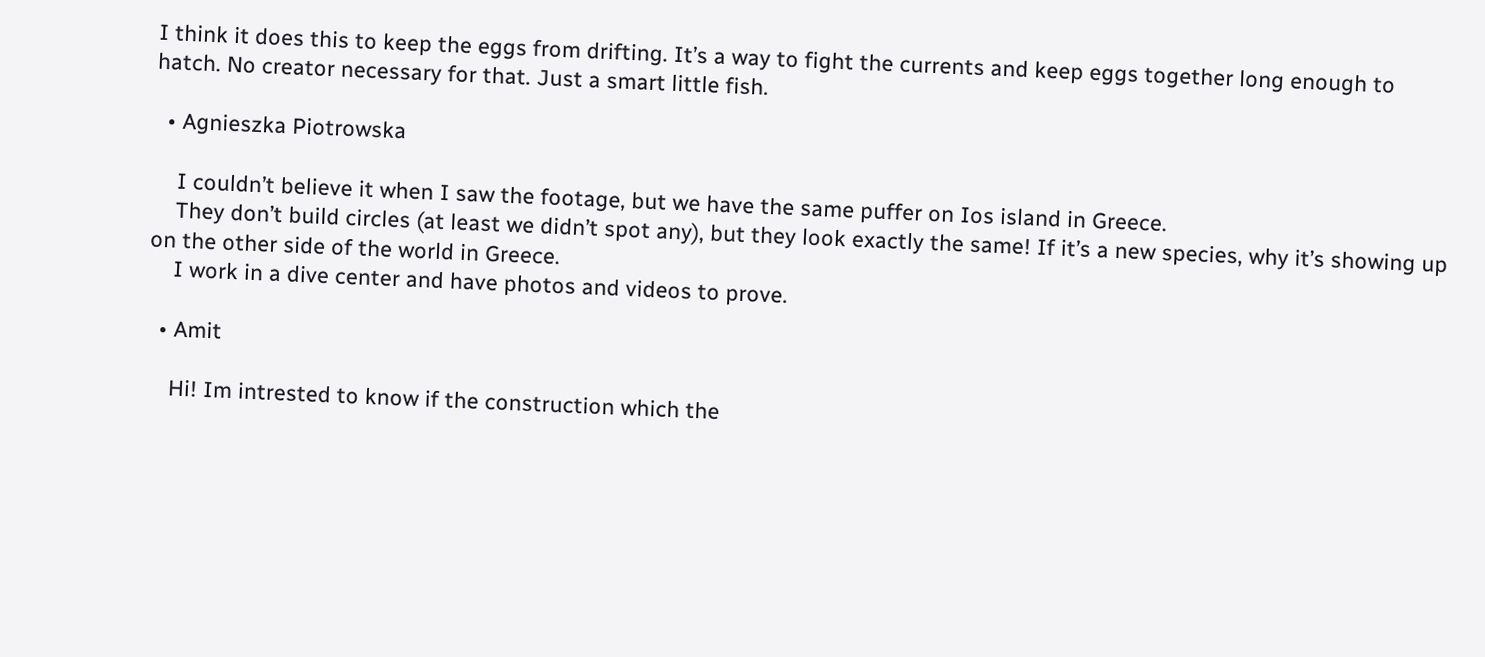I think it does this to keep the eggs from drifting. It’s a way to fight the currents and keep eggs together long enough to hatch. No creator necessary for that. Just a smart little fish.

  • Agnieszka Piotrowska

    I couldn’t believe it when I saw the footage, but we have the same puffer on Ios island in Greece.
    They don’t build circles (at least we didn’t spot any), but they look exactly the same! If it’s a new species, why it’s showing up on the other side of the world in Greece.
    I work in a dive center and have photos and videos to prove.

  • Amit

    Hi! Im intrested to know if the construction which the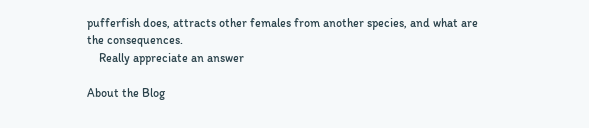pufferfish does, attracts other females from another species, and what are the consequences.
    Really appreciate an answer

About the Blog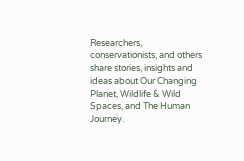Researchers, conservationists, and others share stories, insights and ideas about Our Changing Planet, Wildlife & Wild Spaces, and The Human Journey.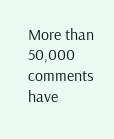More than 50,000 comments have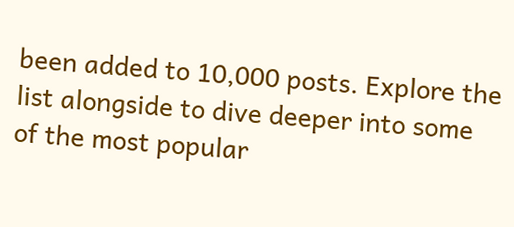been added to 10,000 posts. Explore the list alongside to dive deeper into some of the most popular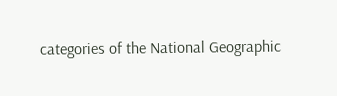categories of the National Geographic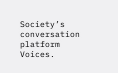Society’s conversation platform Voices.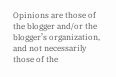Opinions are those of the blogger and/or the blogger’s organization, and not necessarily those of the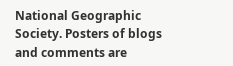National Geographic Society. Posters of blogs and comments are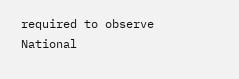required to observe National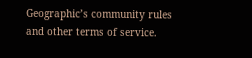Geographic’s community rules and other terms of service.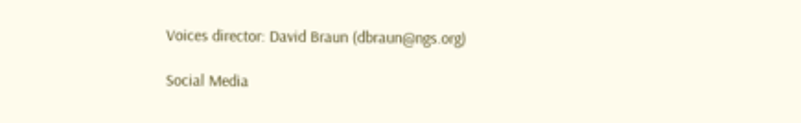Voices director: David Braun (dbraun@ngs.org)

Social Media